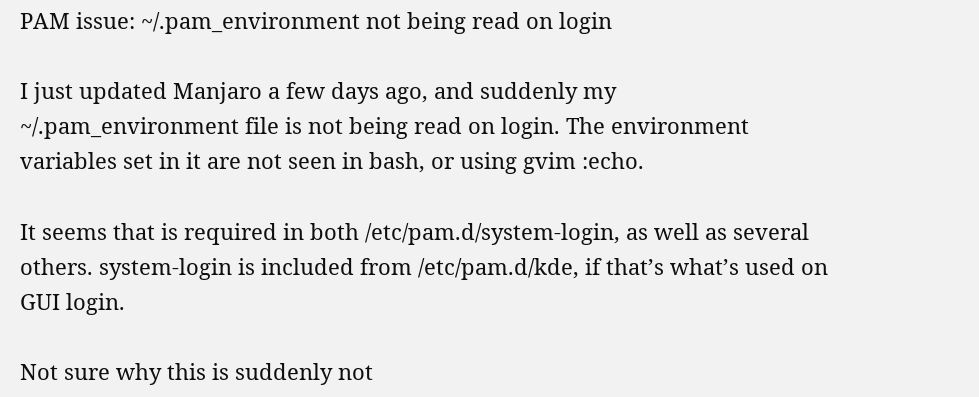PAM issue: ~/.pam_environment not being read on login

I just updated Manjaro a few days ago, and suddenly my ~/.pam_environment file is not being read on login. The environment variables set in it are not seen in bash, or using gvim :echo.

It seems that is required in both /etc/pam.d/system-login, as well as several others. system-login is included from /etc/pam.d/kde, if that’s what’s used on GUI login.

Not sure why this is suddenly not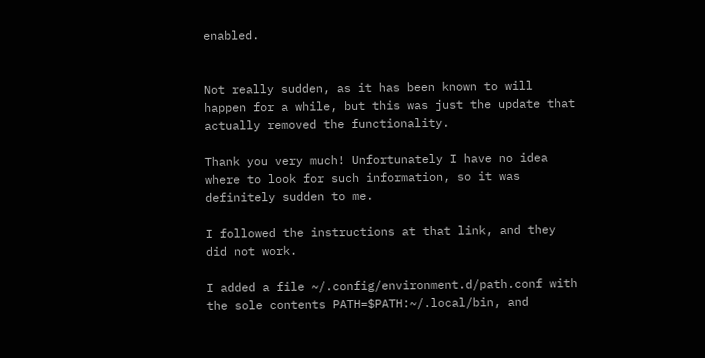enabled.


Not really sudden, as it has been known to will happen for a while, but this was just the update that actually removed the functionality.

Thank you very much! Unfortunately I have no idea where to look for such information, so it was definitely sudden to me.

I followed the instructions at that link, and they did not work.

I added a file ~/.config/environment.d/path.conf with the sole contents PATH=$PATH:~/.local/bin, and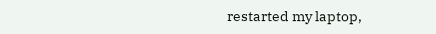restarted my laptop,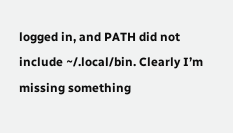logged in, and PATH did not include ~/.local/bin. Clearly I’m missing something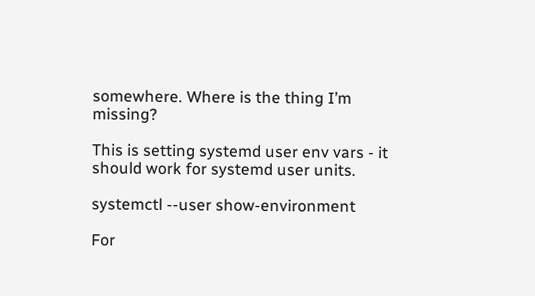somewhere. Where is the thing I’m missing?

This is setting systemd user env vars - it should work for systemd user units.

systemctl --user show-environment

For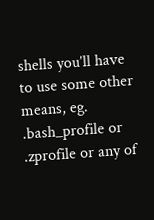shells you’ll have to use some other means, eg. .bash_profile or .zprofile or any of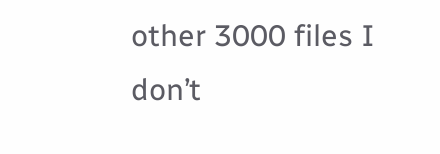other 3000 files I don’t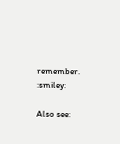remember. :smiley:

Also see: